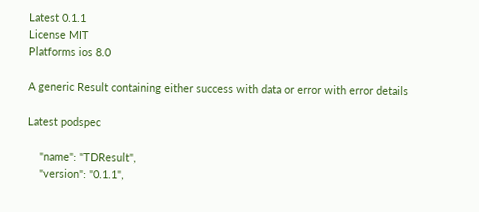Latest 0.1.1
License MIT
Platforms ios 8.0

A generic Result containing either success with data or error with error details

Latest podspec

    "name": "TDResult",
    "version": "0.1.1",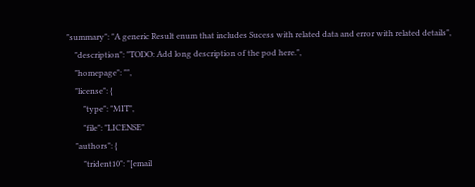"summary": "A generic Result enum that includes Sucess with related data and error with related details",
    "description": "TODO: Add long description of the pod here.",
    "homepage": "",
    "license": {
        "type": "MIT",
        "file": "LICENSE"
    "authors": {
        "trident10": "[email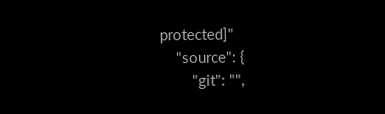protected]"
    "source": {
        "git": "",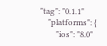"tag": "0.1.1"
    "platforms": {
        "ios": "8.0"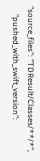"source_files": "TDResult/Classes/**/*",
    "pushed_with_swift_version":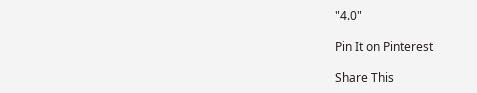"4.0"

Pin It on Pinterest

Share This